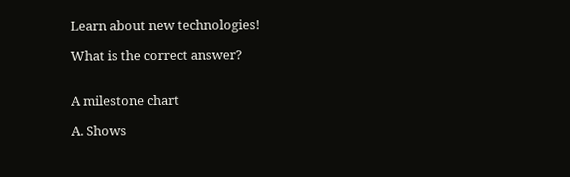Learn about new technologies!

What is the correct answer?


A milestone chart

A. Shows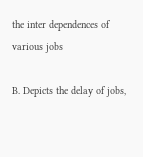the inter dependences of various jobs

B. Depicts the delay of jobs,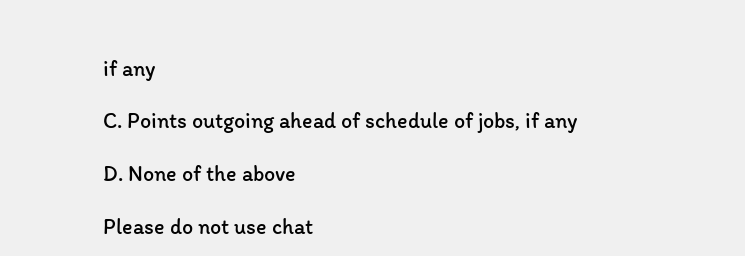if any

C. Points outgoing ahead of schedule of jobs, if any

D. None of the above

Please do not use chat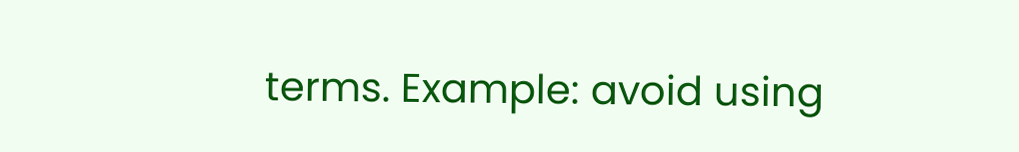terms. Example: avoid using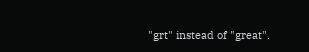"grt" instead of "great".